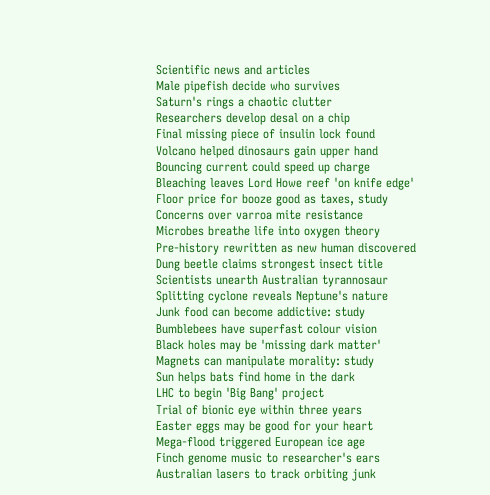Scientific news and articles
Male pipefish decide who survives
Saturn's rings a chaotic clutter
Researchers develop desal on a chip
Final missing piece of insulin lock found
Volcano helped dinosaurs gain upper hand
Bouncing current could speed up charge
Bleaching leaves Lord Howe reef 'on knife edge'
Floor price for booze good as taxes, study
Concerns over varroa mite resistance
Microbes breathe life into oxygen theory
Pre-history rewritten as new human discovered
Dung beetle claims strongest insect title
Scientists unearth Australian tyrannosaur
Splitting cyclone reveals Neptune's nature
Junk food can become addictive: study
Bumblebees have superfast colour vision
Black holes may be 'missing dark matter'
Magnets can manipulate morality: study
Sun helps bats find home in the dark
LHC to begin 'Big Bang' project
Trial of bionic eye within three years
Easter eggs may be good for your heart
Mega-flood triggered European ice age
Finch genome music to researcher's ears
Australian lasers to track orbiting junk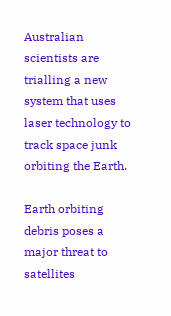Australian scientists are trialling a new system that uses laser technology to track space junk orbiting the Earth.

Earth orbiting debris poses a major threat to satellites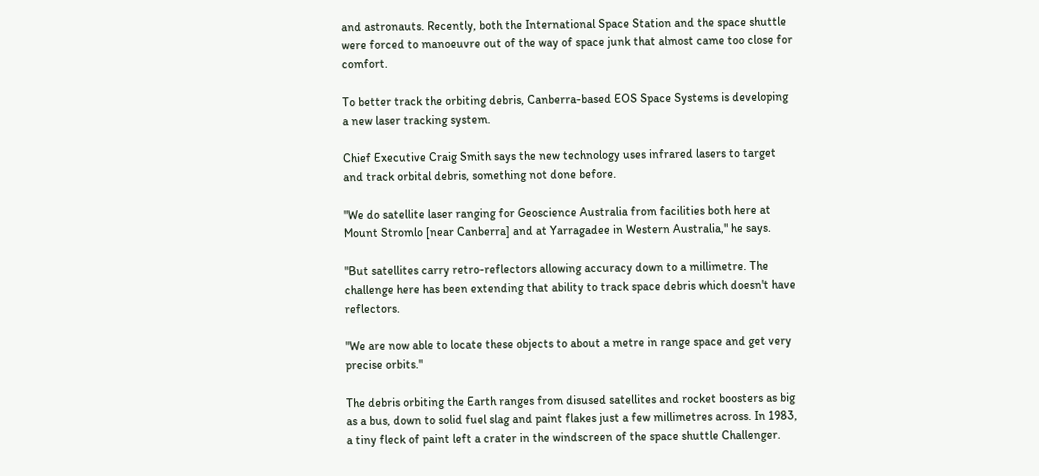and astronauts. Recently, both the International Space Station and the space shuttle were forced to manoeuvre out of the way of space junk that almost came too close for comfort.

To better track the orbiting debris, Canberra-based EOS Space Systems is developing a new laser tracking system.

Chief Executive Craig Smith says the new technology uses infrared lasers to target and track orbital debris, something not done before.

"We do satellite laser ranging for Geoscience Australia from facilities both here at Mount Stromlo [near Canberra] and at Yarragadee in Western Australia," he says.

"But satellites carry retro-reflectors allowing accuracy down to a millimetre. The challenge here has been extending that ability to track space debris which doesn't have reflectors.

"We are now able to locate these objects to about a metre in range space and get very precise orbits."

The debris orbiting the Earth ranges from disused satellites and rocket boosters as big as a bus, down to solid fuel slag and paint flakes just a few millimetres across. In 1983, a tiny fleck of paint left a crater in the windscreen of the space shuttle Challenger.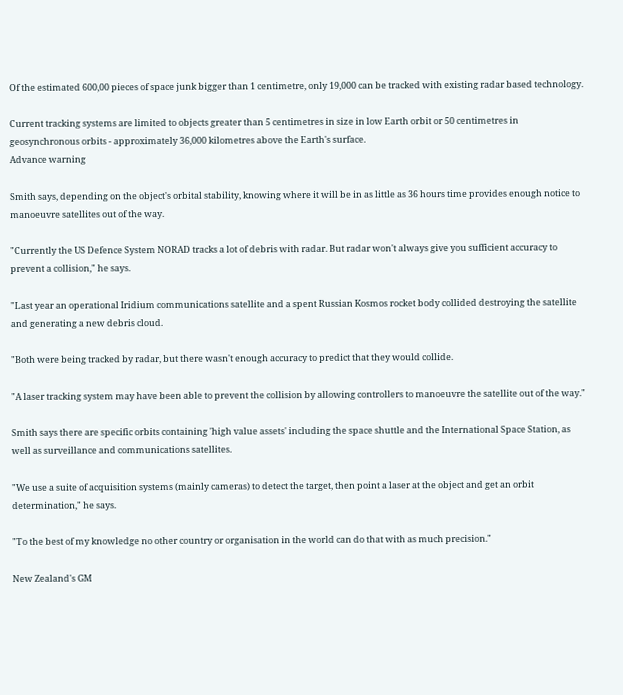Of the estimated 600,00 pieces of space junk bigger than 1 centimetre, only 19,000 can be tracked with existing radar based technology.

Current tracking systems are limited to objects greater than 5 centimetres in size in low Earth orbit or 50 centimetres in geosynchronous orbits - approximately 36,000 kilometres above the Earth's surface.
Advance warning

Smith says, depending on the object's orbital stability, knowing where it will be in as little as 36 hours time provides enough notice to manoeuvre satellites out of the way.

"Currently the US Defence System NORAD tracks a lot of debris with radar. But radar won't always give you sufficient accuracy to prevent a collision," he says.

"Last year an operational Iridium communications satellite and a spent Russian Kosmos rocket body collided destroying the satellite and generating a new debris cloud.

"Both were being tracked by radar, but there wasn't enough accuracy to predict that they would collide.

"A laser tracking system may have been able to prevent the collision by allowing controllers to manoeuvre the satellite out of the way."

Smith says there are specific orbits containing 'high value assets' including the space shuttle and the International Space Station, as well as surveillance and communications satellites.

"We use a suite of acquisition systems (mainly cameras) to detect the target, then point a laser at the object and get an orbit determination," he says.

"To the best of my knowledge no other country or organisation in the world can do that with as much precision."

New Zealand's GM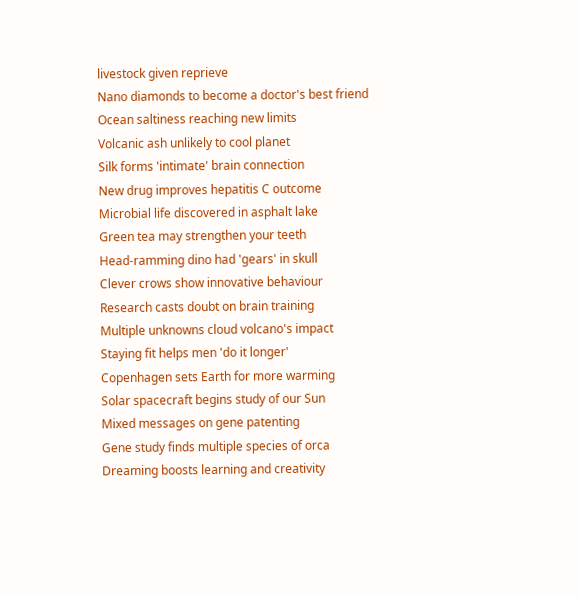livestock given reprieve
Nano diamonds to become a doctor's best friend
Ocean saltiness reaching new limits
Volcanic ash unlikely to cool planet
Silk forms 'intimate' brain connection
New drug improves hepatitis C outcome
Microbial life discovered in asphalt lake
Green tea may strengthen your teeth
Head-ramming dino had 'gears' in skull
Clever crows show innovative behaviour
Research casts doubt on brain training
Multiple unknowns cloud volcano's impact
Staying fit helps men 'do it longer'
Copenhagen sets Earth for more warming
Solar spacecraft begins study of our Sun
Mixed messages on gene patenting
Gene study finds multiple species of orca
Dreaming boosts learning and creativity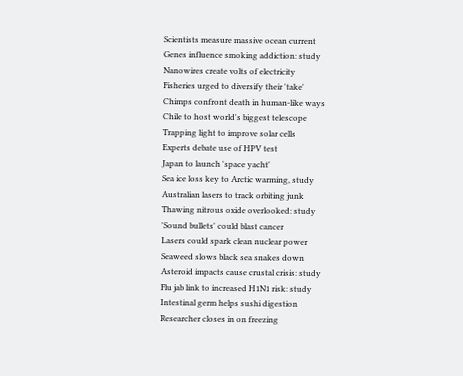Scientists measure massive ocean current
Genes influence smoking addiction: study
Nanowires create volts of electricity
Fisheries urged to diversify their 'take'
Chimps confront death in human-like ways
Chile to host world's biggest telescope
Trapping light to improve solar cells
Experts debate use of HPV test
Japan to launch 'space yacht'
Sea ice loss key to Arctic warming, study
Australian lasers to track orbiting junk
Thawing nitrous oxide overlooked: study
'Sound bullets' could blast cancer
Lasers could spark clean nuclear power
Seaweed slows black sea snakes down
Asteroid impacts cause crustal crisis: study
Flu jab link to increased H1N1 risk: study
Intestinal germ helps sushi digestion
Researcher closes in on freezing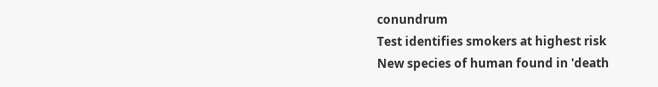conundrum
Test identifies smokers at highest risk
New species of human found in 'death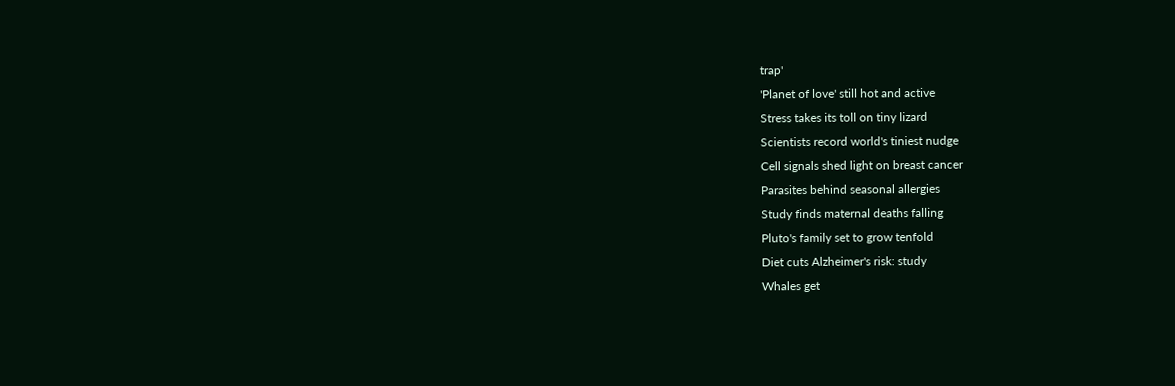trap'
'Planet of love' still hot and active
Stress takes its toll on tiny lizard
Scientists record world's tiniest nudge
Cell signals shed light on breast cancer
Parasites behind seasonal allergies
Study finds maternal deaths falling
Pluto's family set to grow tenfold
Diet cuts Alzheimer's risk: study
Whales get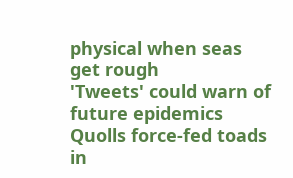physical when seas get rough
'Tweets' could warn of future epidemics
Quolls force-fed toads in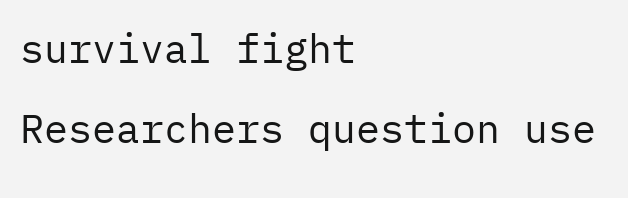survival fight
Researchers question use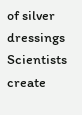of silver dressings
Scientists create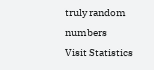truly random numbers
Visit Statistics